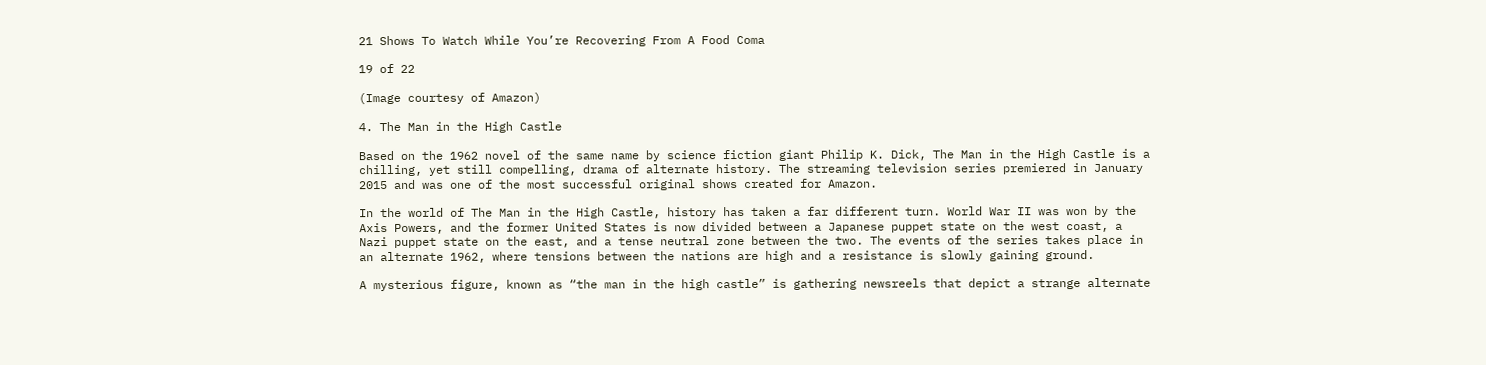21 Shows To Watch While You’re Recovering From A Food Coma

19 of 22

(Image courtesy of Amazon)

4. The Man in the High Castle

Based on the 1962 novel of the same name by science fiction giant Philip K. Dick, The Man in the High Castle is a chilling, yet still compelling, drama of alternate history. The streaming television series premiered in January 2015 and was one of the most successful original shows created for Amazon.

In the world of The Man in the High Castle, history has taken a far different turn. World War II was won by the Axis Powers, and the former United States is now divided between a Japanese puppet state on the west coast, a Nazi puppet state on the east, and a tense neutral zone between the two. The events of the series takes place in an alternate 1962, where tensions between the nations are high and a resistance is slowly gaining ground.

A mysterious figure, known as “the man in the high castle” is gathering newsreels that depict a strange alternate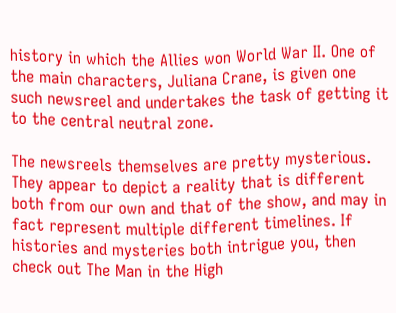history in which the Allies won World War II. One of the main characters, Juliana Crane, is given one such newsreel and undertakes the task of getting it to the central neutral zone.

The newsreels themselves are pretty mysterious. They appear to depict a reality that is different both from our own and that of the show, and may in fact represent multiple different timelines. If histories and mysteries both intrigue you, then check out The Man in the High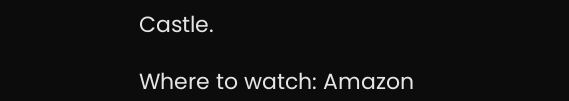Castle.

Where to watch: Amazon